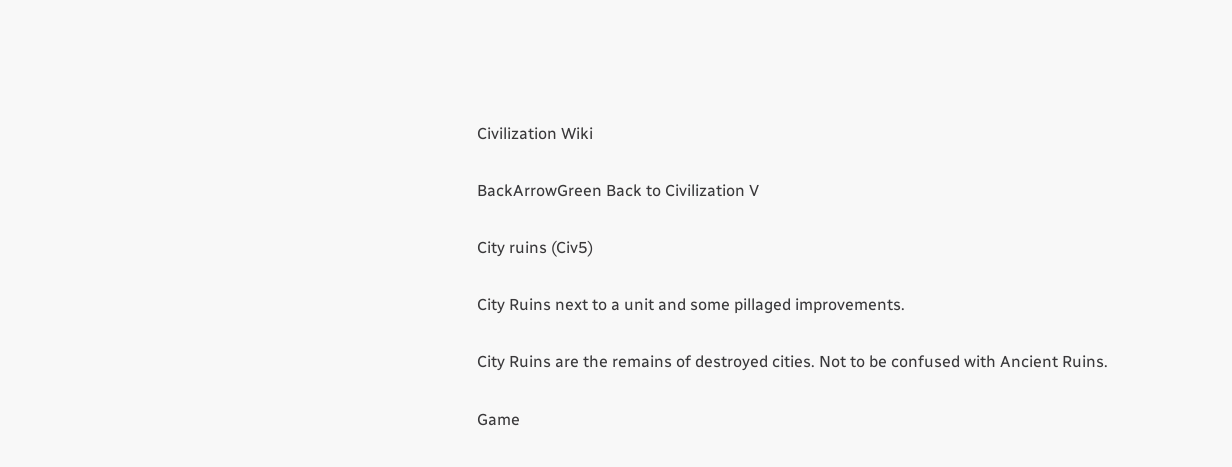Civilization Wiki

BackArrowGreen Back to Civilization V

City ruins (Civ5)

City Ruins next to a unit and some pillaged improvements.

City Ruins are the remains of destroyed cities. Not to be confused with Ancient Ruins.

Game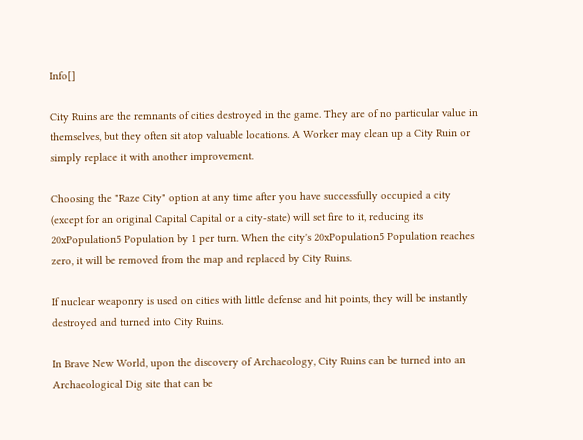Info[]

City Ruins are the remnants of cities destroyed in the game. They are of no particular value in themselves, but they often sit atop valuable locations. A Worker may clean up a City Ruin or simply replace it with another improvement.

Choosing the "Raze City" option at any time after you have successfully occupied a city (except for an original Capital Capital or a city-state) will set fire to it, reducing its 20xPopulation5 Population by 1 per turn. When the city's 20xPopulation5 Population reaches zero, it will be removed from the map and replaced by City Ruins.

If nuclear weaponry is used on cities with little defense and hit points, they will be instantly destroyed and turned into City Ruins.

In Brave New World, upon the discovery of Archaeology, City Ruins can be turned into an Archaeological Dig site that can be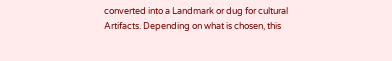converted into a Landmark or dug for cultural Artifacts. Depending on what is chosen, this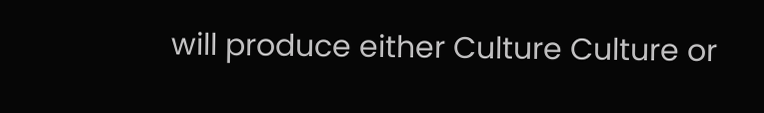will produce either Culture Culture or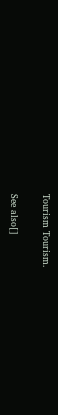Tourism Tourism.

See also[]